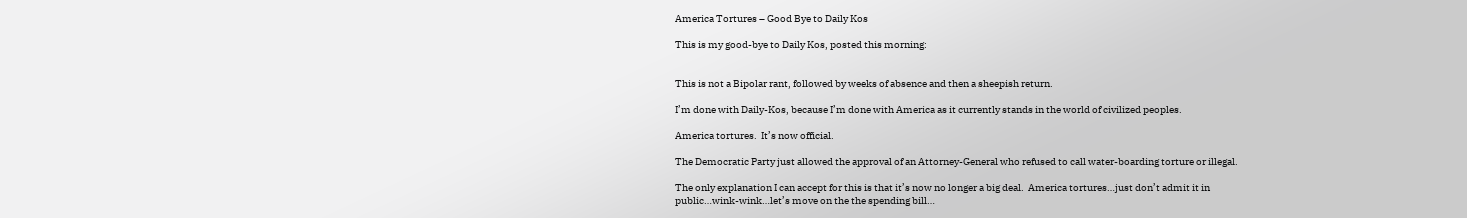America Tortures – Good Bye to Daily Kos

This is my good-bye to Daily Kos, posted this morning:


This is not a Bipolar rant, followed by weeks of absence and then a sheepish return.

I’m done with Daily-Kos, because I’m done with America as it currently stands in the world of civilized peoples.

America tortures.  It’s now official.

The Democratic Party just allowed the approval of an Attorney-General who refused to call water-boarding torture or illegal.

The only explanation I can accept for this is that it’s now no longer a big deal.  America tortures…just don’t admit it in public…wink-wink…let’s move on the the spending bill…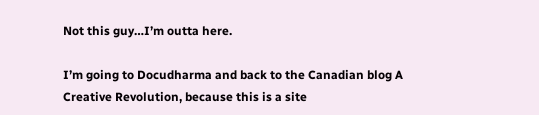Not this guy…I’m outta here.

I’m going to Docudharma and back to the Canadian blog A Creative Revolution, because this is a site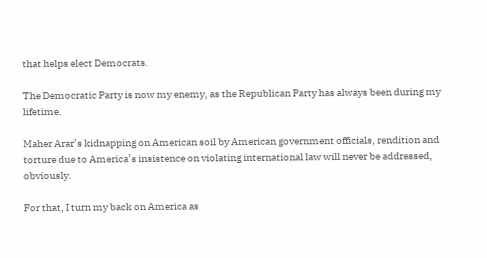that helps elect Democrats.

The Democratic Party is now my enemy, as the Republican Party has always been during my lifetime.

Maher Arar’s kidnapping on American soil by American government officials, rendition and torture due to America’s insistence on violating international law will never be addressed, obviously.

For that, I turn my back on America as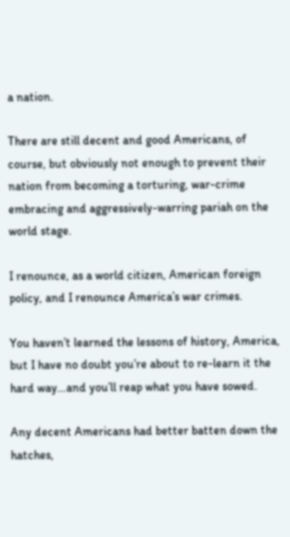a nation.

There are still decent and good Americans, of course, but obviously not enough to prevent their nation from becoming a torturing, war-crime embracing and aggressively-warring pariah on the world stage.

I renounce, as a world citizen, American foreign policy, and I renounce America’s war crimes.

You haven’t learned the lessons of history, America, but I have no doubt you’re about to re-learn it the hard way…and you’ll reap what you have sowed.

Any decent Americans had better batten down the hatches,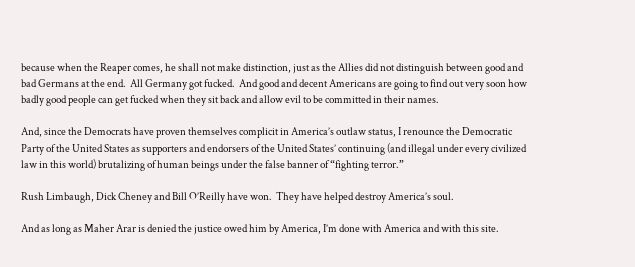because when the Reaper comes, he shall not make distinction, just as the Allies did not distinguish between good and bad Germans at the end.  All Germany got fucked.  And good and decent Americans are going to find out very soon how badly good people can get fucked when they sit back and allow evil to be committed in their names.

And, since the Democrats have proven themselves complicit in America’s outlaw status, I renounce the Democratic Party of the United States as supporters and endorsers of the United States’ continuing (and illegal under every civilized law in this world) brutalizing of human beings under the false banner of “fighting terror.”

Rush Limbaugh, Dick Cheney and Bill O’Reilly have won.  They have helped destroy America’s soul.

And as long as Maher Arar is denied the justice owed him by America, I’m done with America and with this site.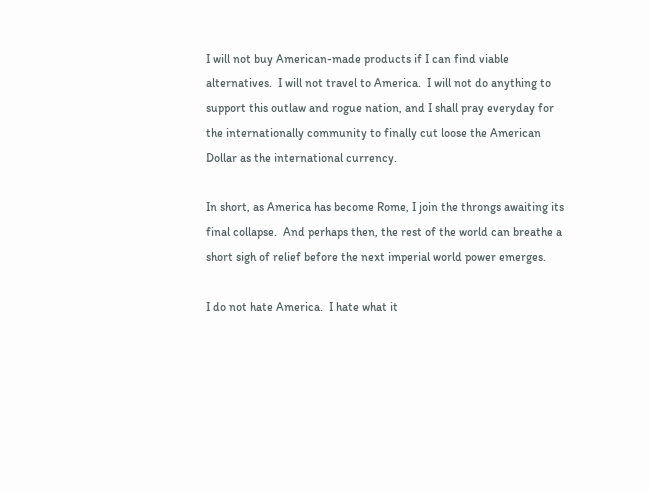I will not buy American-made products if I can find viable alternatives.  I will not travel to America.  I will not do anything to support this outlaw and rogue nation, and I shall pray everyday for the internationally community to finally cut loose the American Dollar as the international currency.

In short, as America has become Rome, I join the throngs awaiting its final collapse.  And perhaps then, the rest of the world can breathe a short sigh of relief before the next imperial world power emerges.

I do not hate America.  I hate what it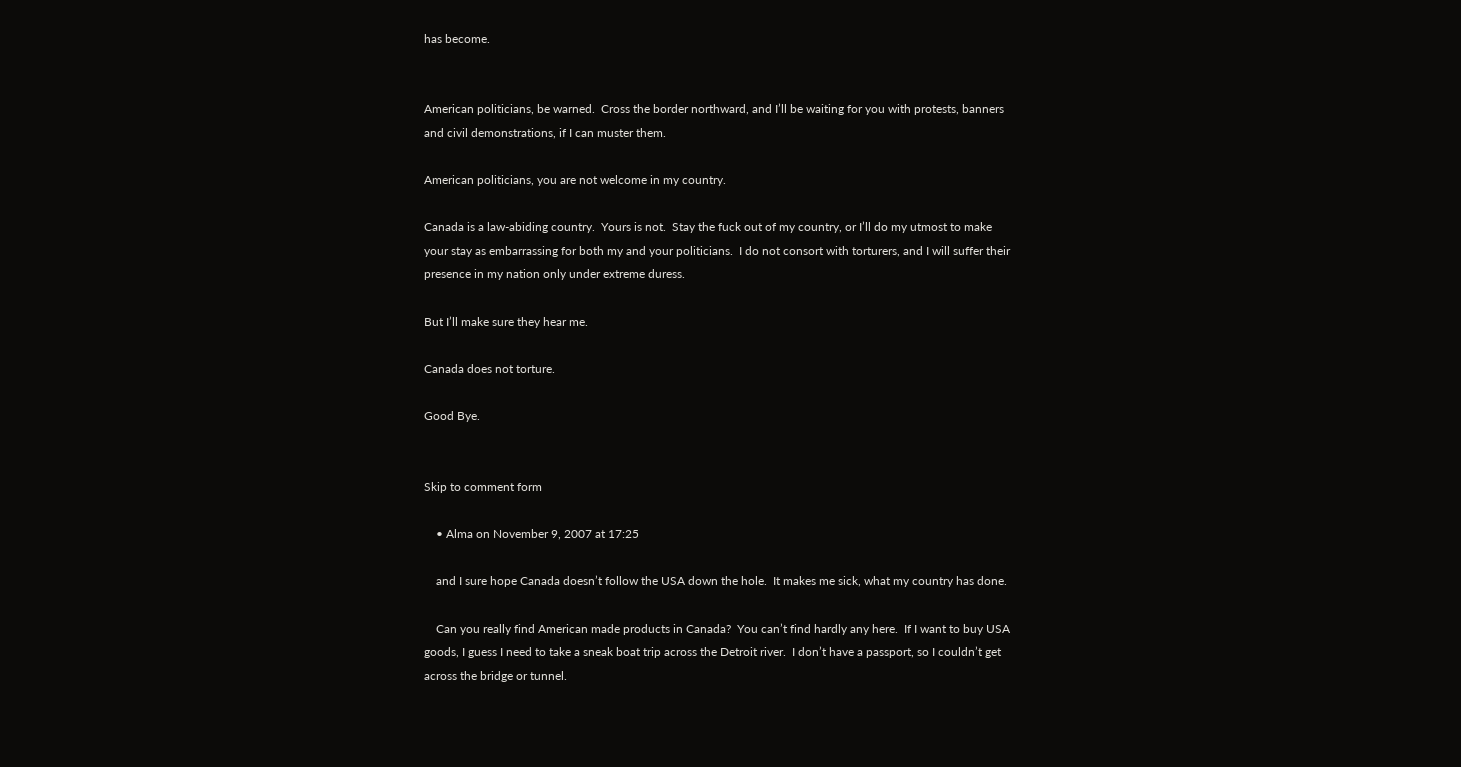has become.


American politicians, be warned.  Cross the border northward, and I’ll be waiting for you with protests, banners and civil demonstrations, if I can muster them.

American politicians, you are not welcome in my country.

Canada is a law-abiding country.  Yours is not.  Stay the fuck out of my country, or I’ll do my utmost to make your stay as embarrassing for both my and your politicians.  I do not consort with torturers, and I will suffer their presence in my nation only under extreme duress.

But I’ll make sure they hear me.

Canada does not torture.

Good Bye.


Skip to comment form

    • Alma on November 9, 2007 at 17:25

    and I sure hope Canada doesn’t follow the USA down the hole.  It makes me sick, what my country has done.

    Can you really find American made products in Canada?  You can’t find hardly any here.  If I want to buy USA goods, I guess I need to take a sneak boat trip across the Detroit river.  I don’t have a passport, so I couldn’t get across the bridge or tunnel.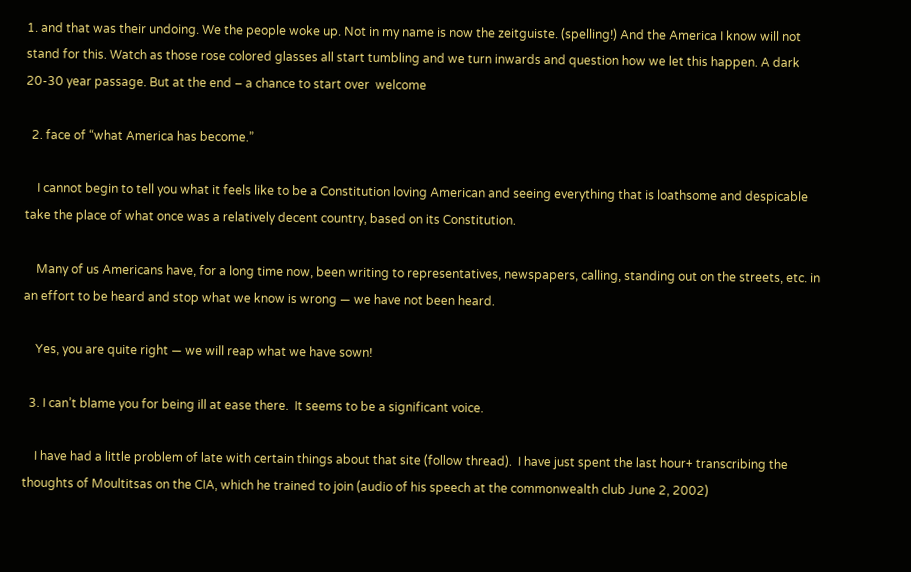1. and that was their undoing. We the people woke up. Not in my name is now the zeitguiste. (spelling!) And the America I know will not stand for this. Watch as those rose colored glasses all start tumbling and we turn inwards and question how we let this happen. A dark 20-30 year passage. But at the end – a chance to start over  welcome

  2. face of “what America has become.”

    I cannot begin to tell you what it feels like to be a Constitution loving American and seeing everything that is loathsome and despicable take the place of what once was a relatively decent country, based on its Constitution.

    Many of us Americans have, for a long time now, been writing to representatives, newspapers, calling, standing out on the streets, etc. in an effort to be heard and stop what we know is wrong — we have not been heard.

    Yes, you are quite right — we will reap what we have sown!

  3. I can’t blame you for being ill at ease there.  It seems to be a significant voice.

    I have had a little problem of late with certain things about that site (follow thread).  I have just spent the last hour+ transcribing the thoughts of Moultitsas on the CIA, which he trained to join (audio of his speech at the commonwealth club June 2, 2002)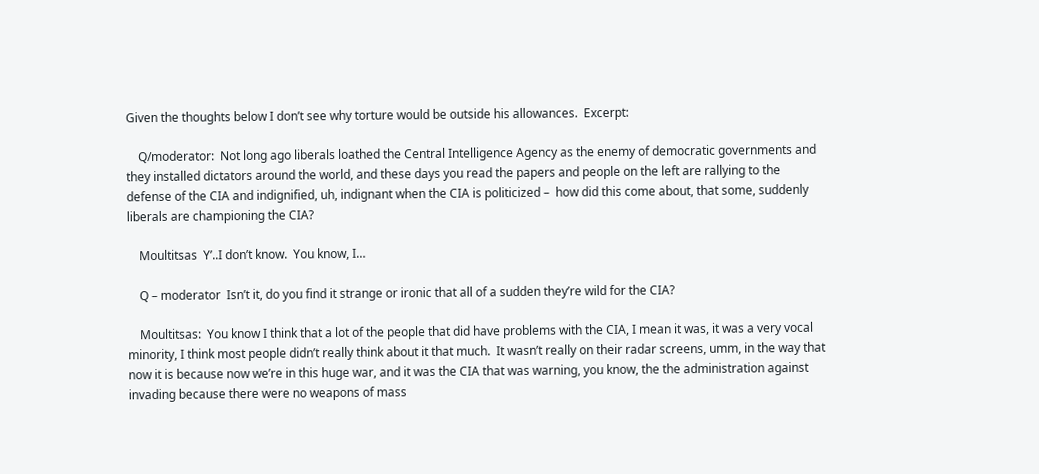Given the thoughts below I don’t see why torture would be outside his allowances.  Excerpt:

    Q/moderator:  Not long ago liberals loathed the Central Intelligence Agency as the enemy of democratic governments and they installed dictators around the world, and these days you read the papers and people on the left are rallying to the defense of the CIA and indignified, uh, indignant when the CIA is politicized –  how did this come about, that some, suddenly liberals are championing the CIA?

    Moultitsas  Y’..I don’t know.  You know, I…

    Q – moderator  Isn’t it, do you find it strange or ironic that all of a sudden they’re wild for the CIA?

    Moultitsas:  You know I think that a lot of the people that did have problems with the CIA, I mean it was, it was a very vocal minority, I think most people didn’t really think about it that much.  It wasn’t really on their radar screens, umm, in the way that now it is because now we’re in this huge war, and it was the CIA that was warning, you know, the the administration against invading because there were no weapons of mass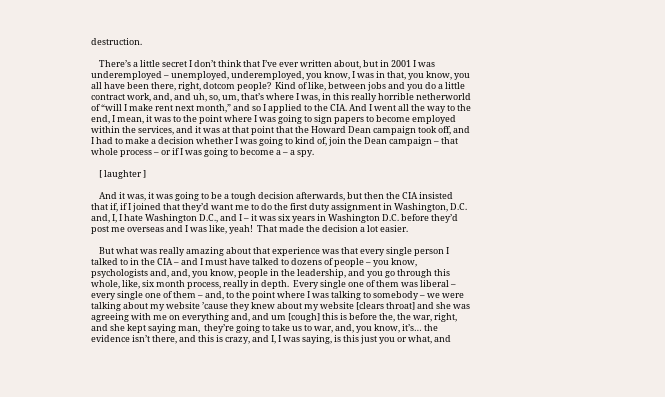destruction.

    There’s a little secret I don’t think that I’ve ever written about, but in 2001 I was underemployed – unemployed, underemployed, you know, I was in that, you know, you all have been there, right, dotcom people?  Kind of like, between jobs and you do a little contract work, and, and uh, so, um, that’s where I was, in this really horrible netherworld of “will I make rent next month,” and so I applied to the CIA. And I went all the way to the end, I mean, it was to the point where I was going to sign papers to become employed within the services, and it was at that point that the Howard Dean campaign took off, and I had to make a decision whether I was going to kind of, join the Dean campaign – that whole process – or if I was going to become a – a spy.

    [ laughter ]

    And it was, it was going to be a tough decision afterwards, but then the CIA insisted that if, if I joined that they’d want me to do the first duty assignment in Washington, D.C. and, I, I hate Washington D.C., and I – it was six years in Washington D.C. before they’d post me overseas and I was like, yeah!  That made the decision a lot easier.

    But what was really amazing about that experience was that every single person I talked to in the CIA – and I must have talked to dozens of people – you know, psychologists and, and, you know, people in the leadership, and you go through this whole, like, six month process, really in depth.  Every single one of them was liberal – every single one of them – and, to the point where I was talking to somebody – we were talking about my website ’cause they knew about my website [clears throat] and she was agreeing with me on everything and, and um [cough] this is before the, the war, right, and she kept saying man,  they’re going to take us to war, and, you know, it’s… the evidence isn’t there, and this is crazy, and I, I was saying, is this just you or what, and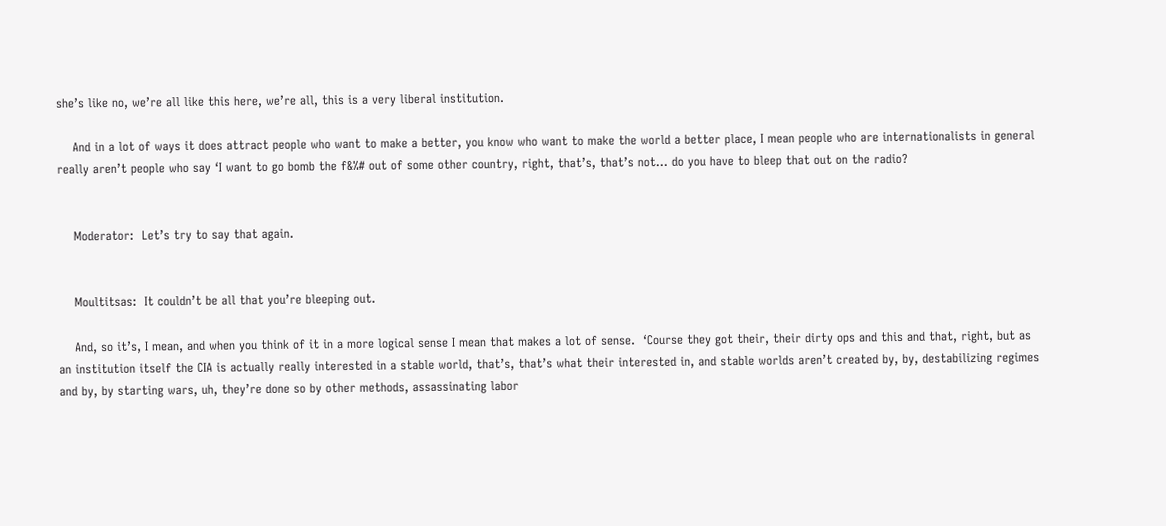she’s like no, we’re all like this here, we’re all, this is a very liberal institution.

    And in a lot of ways it does attract people who want to make a better, you know who want to make the world a better place, I mean people who are internationalists in general really aren’t people who say ‘I want to go bomb the f&%# out of some other country, right, that’s, that’s not… do you have to bleep that out on the radio?


    Moderator:  Let’s try to say that again.


    Moultitsas:  It couldn’t be all that you’re bleeping out.

    And, so it’s, I mean, and when you think of it in a more logical sense I mean that makes a lot of sense.  ‘Course they got their, their dirty ops and this and that, right, but as an institution itself the CIA is actually really interested in a stable world, that’s, that’s what their interested in, and stable worlds aren’t created by, by, destabilizing regimes and by, by starting wars, uh, they’re done so by other methods, assassinating labor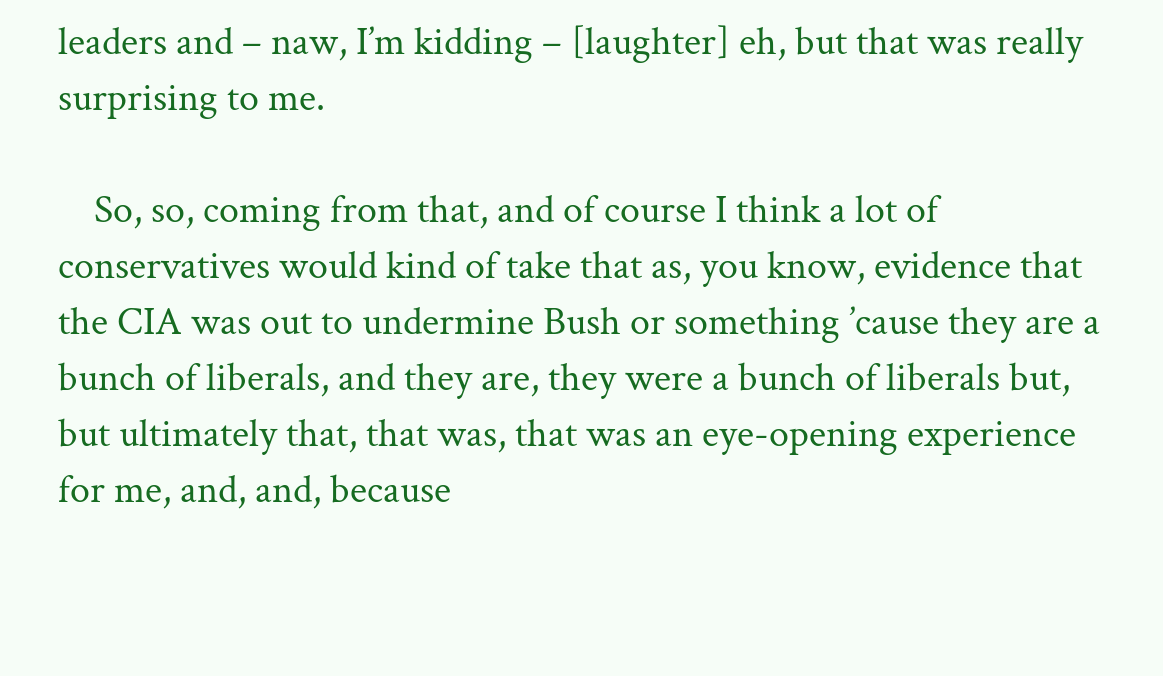leaders and – naw, I’m kidding – [laughter] eh, but that was really surprising to me.

    So, so, coming from that, and of course I think a lot of conservatives would kind of take that as, you know, evidence that the CIA was out to undermine Bush or something ’cause they are a bunch of liberals, and they are, they were a bunch of liberals but, but ultimately that, that was, that was an eye-opening experience for me, and, and, because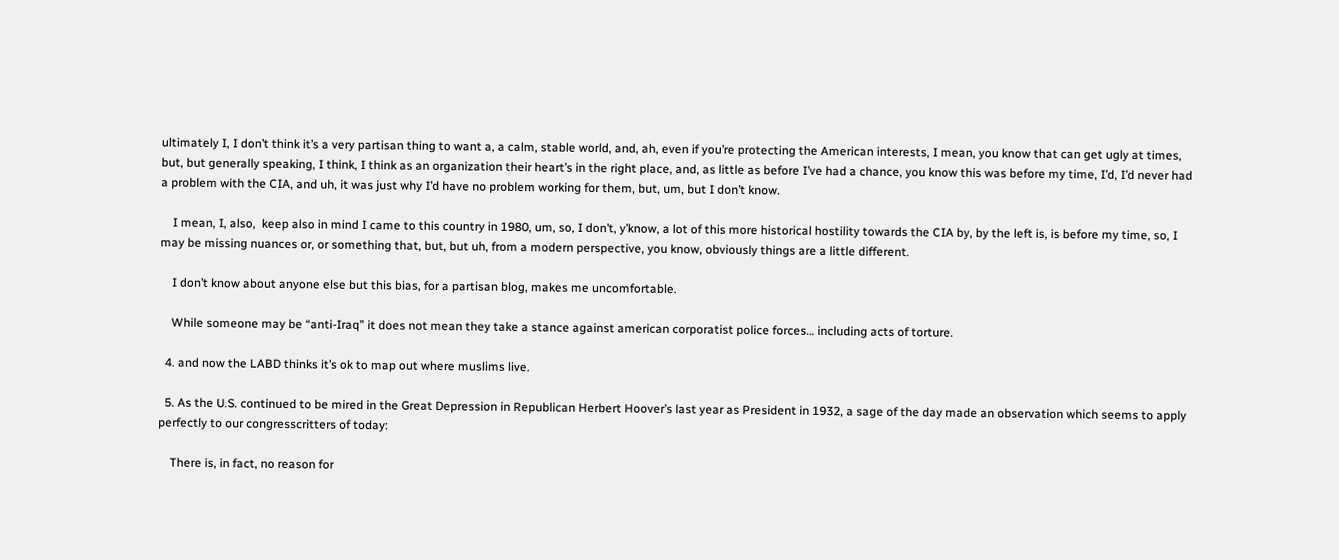ultimately I, I don’t think it’s a very partisan thing to want a, a calm, stable world, and, ah, even if you’re protecting the American interests, I mean, you know that can get ugly at times, but, but generally speaking, I think, I think as an organization their heart’s in the right place, and, as little as before I’ve had a chance, you know this was before my time, I’d, I’d never had a problem with the CIA, and uh, it was just why I’d have no problem working for them, but, um, but I don’t know.

    I mean, I, also,  keep also in mind I came to this country in 1980, um, so, I don’t, y’know, a lot of this more historical hostility towards the CIA by, by the left is, is before my time, so, I may be missing nuances or, or something that, but, but uh, from a modern perspective, you know, obviously things are a little different.

    I don’t know about anyone else but this bias, for a partisan blog, makes me uncomfortable.

    While someone may be “anti-Iraq” it does not mean they take a stance against american corporatist police forces… including acts of torture.

  4. and now the LABD thinks it’s ok to map out where muslims live.

  5. As the U.S. continued to be mired in the Great Depression in Republican Herbert Hoover’s last year as President in 1932, a sage of the day made an observation which seems to apply perfectly to our congresscritters of today:

    There is, in fact, no reason for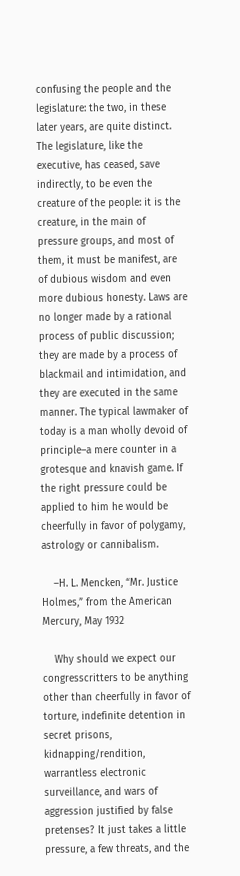confusing the people and the legislature: the two, in these later years, are quite distinct. The legislature, like the executive, has ceased, save indirectly, to be even the creature of the people: it is the creature, in the main of pressure groups, and most of them, it must be manifest, are of dubious wisdom and even more dubious honesty. Laws are no longer made by a rational process of public discussion; they are made by a process of blackmail and intimidation, and they are executed in the same manner. The typical lawmaker of today is a man wholly devoid of principle–a mere counter in a grotesque and knavish game. If the right pressure could be applied to him he would be cheerfully in favor of polygamy, astrology or cannibalism.

    –H. L. Mencken, “Mr. Justice Holmes,” from the American Mercury, May 1932

    Why should we expect our congresscritters to be anything other than cheerfully in favor of torture, indefinite detention in secret prisons, kidnapping/rendition, warrantless electronic surveillance, and wars of aggression justified by false pretenses? It just takes a little pressure, a few threats, and the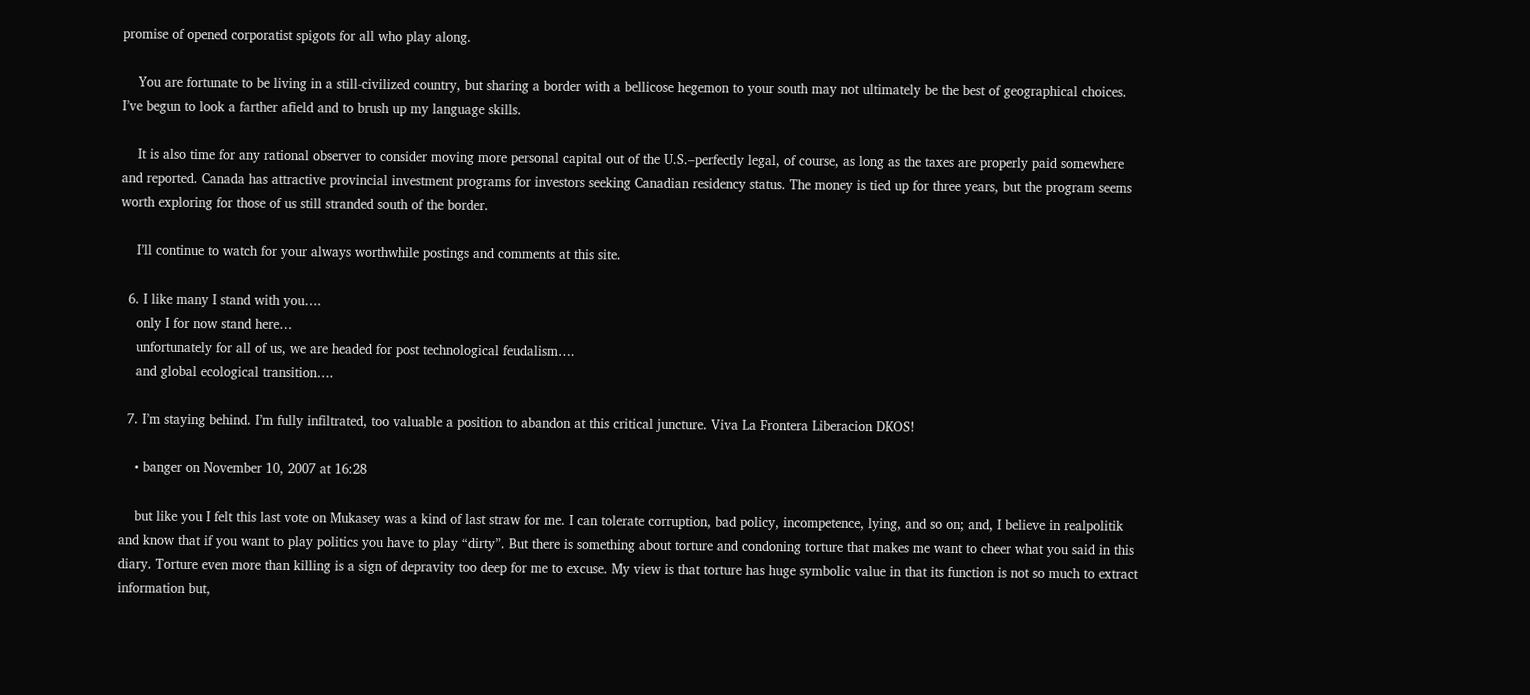promise of opened corporatist spigots for all who play along.

    You are fortunate to be living in a still-civilized country, but sharing a border with a bellicose hegemon to your south may not ultimately be the best of geographical choices. I’ve begun to look a farther afield and to brush up my language skills.

    It is also time for any rational observer to consider moving more personal capital out of the U.S.–perfectly legal, of course, as long as the taxes are properly paid somewhere and reported. Canada has attractive provincial investment programs for investors seeking Canadian residency status. The money is tied up for three years, but the program seems worth exploring for those of us still stranded south of the border.

    I’ll continue to watch for your always worthwhile postings and comments at this site.

  6. I like many I stand with you….
    only I for now stand here…
    unfortunately for all of us, we are headed for post technological feudalism….
    and global ecological transition….

  7. I’m staying behind. I’m fully infiltrated, too valuable a position to abandon at this critical juncture. Viva La Frontera Liberacion DKOS!

    • banger on November 10, 2007 at 16:28

    but like you I felt this last vote on Mukasey was a kind of last straw for me. I can tolerate corruption, bad policy, incompetence, lying, and so on; and, I believe in realpolitik and know that if you want to play politics you have to play “dirty”. But there is something about torture and condoning torture that makes me want to cheer what you said in this diary. Torture even more than killing is a sign of depravity too deep for me to excuse. My view is that torture has huge symbolic value in that its function is not so much to extract information but,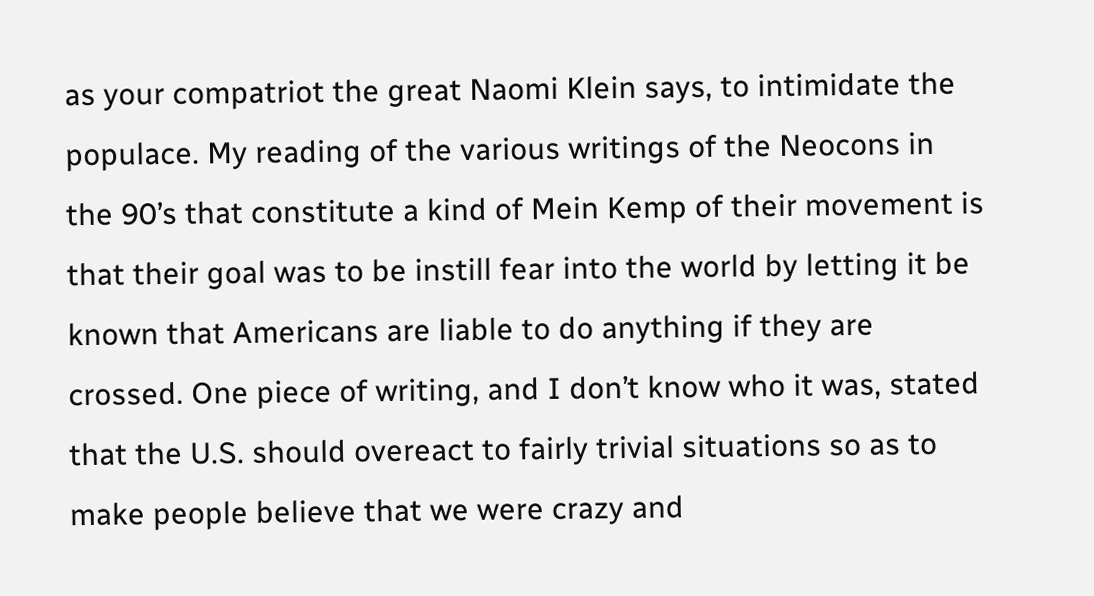as your compatriot the great Naomi Klein says, to intimidate the populace. My reading of the various writings of the Neocons in the 90’s that constitute a kind of Mein Kemp of their movement is that their goal was to be instill fear into the world by letting it be known that Americans are liable to do anything if they are crossed. One piece of writing, and I don’t know who it was, stated that the U.S. should overeact to fairly trivial situations so as to make people believe that we were crazy and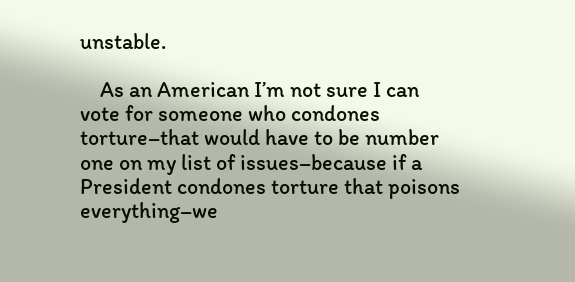unstable.

    As an American I’m not sure I can vote for someone who condones torture–that would have to be number one on my list of issues–because if a President condones torture that poisons everything–we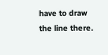have to draw the line there.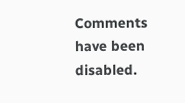Comments have been disabled.